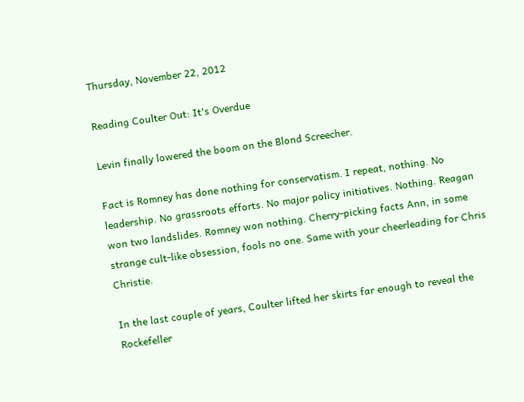Thursday, November 22, 2012

Reading Coulter Out: It's Overdue

Levin finally lowered the boom on the Blond Screecher.

Fact is Romney has done nothing for conservatism. I repeat, nothing. No leadership. No grassroots efforts. No major policy initiatives. Nothing. Reagan won two landslides. Romney won nothing. Cherry-picking facts Ann, in some strange cult-like obsession, fools no one. Same with your cheerleading for Chris Christie.

In the last couple of years, Coulter lifted her skirts far enough to reveal the Rockefeller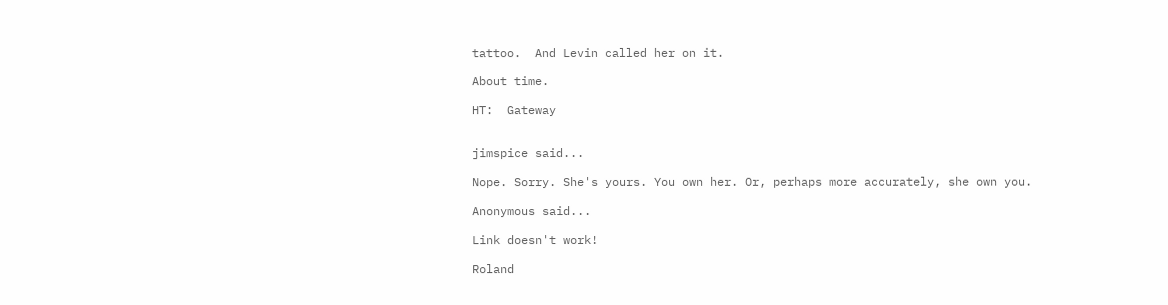tattoo.  And Levin called her on it.

About time.

HT:  Gateway


jimspice said...

Nope. Sorry. She's yours. You own her. Or, perhaps more accurately, she own you.

Anonymous said...

Link doesn't work!

Roland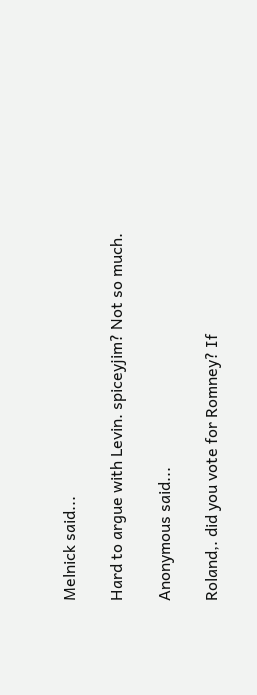Melnick said...

Hard to argue with Levin. spiceyjim? Not so much.

Anonymous said...

Roland,. did you vote for Romney? If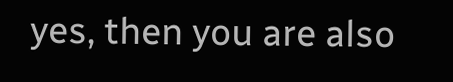yes, then you are also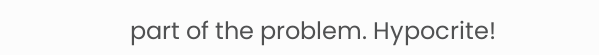part of the problem. Hypocrite!